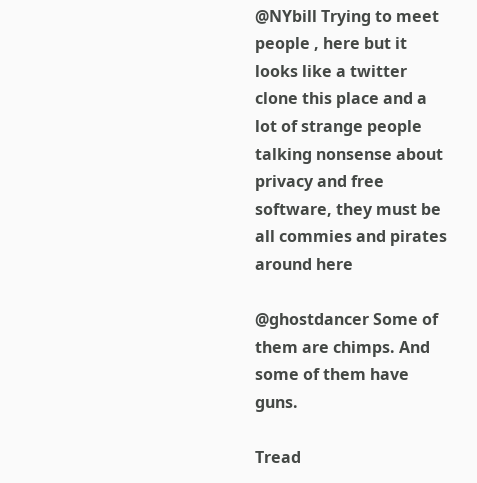@NYbill Trying to meet people , here but it looks like a twitter clone this place and a lot of strange people talking nonsense about privacy and free software, they must be all commies and pirates around here

@ghostdancer Some of them are chimps. And some of them have guns.

Tread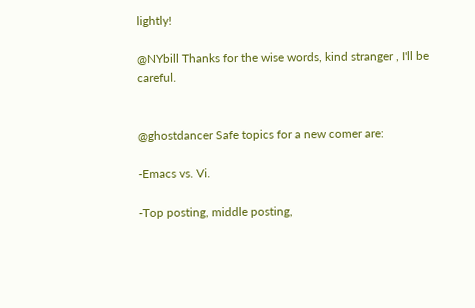lightly!

@NYbill Thanks for the wise words, kind stranger , I'll be careful.


@ghostdancer Safe topics for a new comer are:

-Emacs vs. Vi.

-Top posting, middle posting,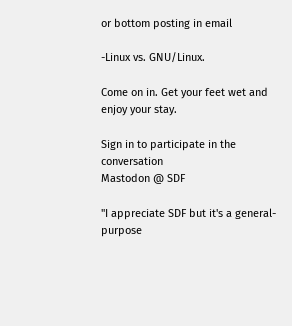or bottom posting in email

-Linux vs. GNU/Linux.

Come on in. Get your feet wet and enjoy your stay.

Sign in to participate in the conversation
Mastodon @ SDF

"I appreciate SDF but it's a general-purpose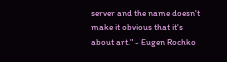server and the name doesn't make it obvious that it's about art." - Eugen Rochko